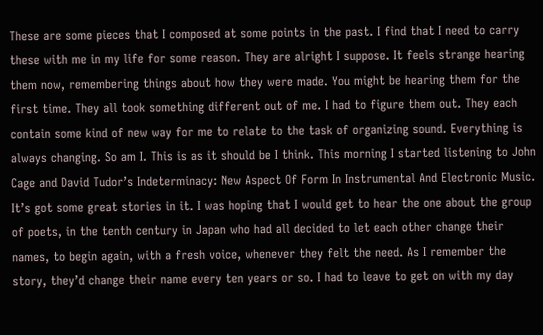These are some pieces that I composed at some points in the past. I find that I need to carry these with me in my life for some reason. They are alright I suppose. It feels strange hearing them now, remembering things about how they were made. You might be hearing them for the first time. They all took something different out of me. I had to figure them out. They each contain some kind of new way for me to relate to the task of organizing sound. Everything is always changing. So am I. This is as it should be I think. This morning I started listening to John Cage and David Tudor’s Indeterminacy: New Aspect Of Form In Instrumental And Electronic Music. It’s got some great stories in it. I was hoping that I would get to hear the one about the group of poets, in the tenth century in Japan who had all decided to let each other change their names, to begin again, with a fresh voice, whenever they felt the need. As I remember the story, they’d change their name every ten years or so. I had to leave to get on with my day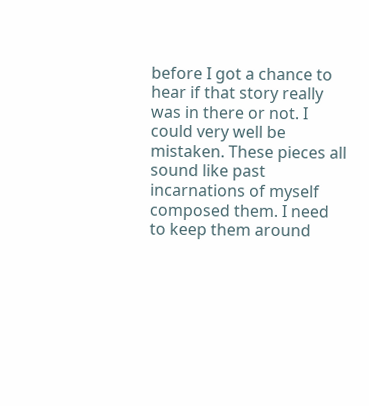before I got a chance to hear if that story really was in there or not. I could very well be mistaken. These pieces all sound like past incarnations of myself composed them. I need to keep them around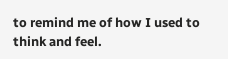to remind me of how I used to think and feel.